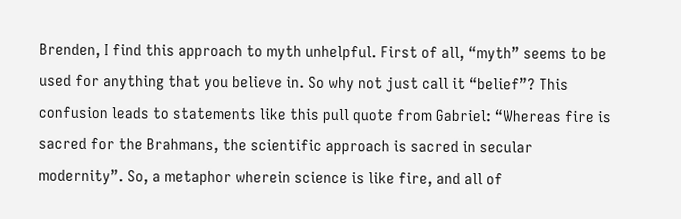Brenden, I find this approach to myth unhelpful. First of all, “myth” seems to be used for anything that you believe in. So why not just call it “belief”? This confusion leads to statements like this pull quote from Gabriel: “Whereas fire is sacred for the Brahmans, the scientific approach is sacred in secular modernity”. So, a metaphor wherein science is like fire, and all of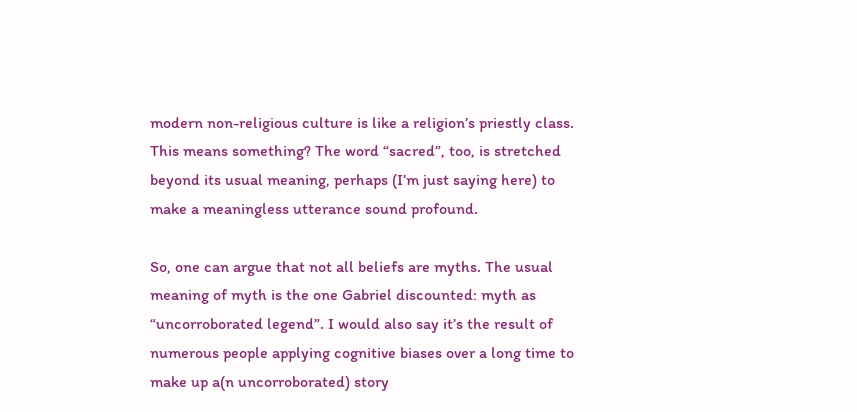modern non-religious culture is like a religion’s priestly class. This means something? The word “sacred”, too, is stretched beyond its usual meaning, perhaps (I’m just saying here) to make a meaningless utterance sound profound.

So, one can argue that not all beliefs are myths. The usual meaning of myth is the one Gabriel discounted: myth as “uncorroborated legend”. I would also say it’s the result of numerous people applying cognitive biases over a long time to make up a(n uncorroborated) story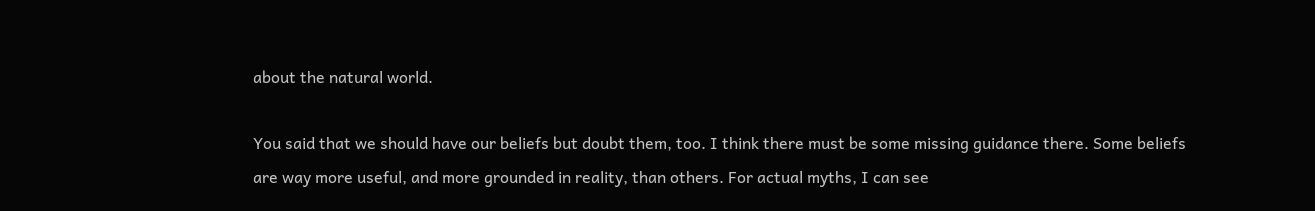about the natural world.

You said that we should have our beliefs but doubt them, too. I think there must be some missing guidance there. Some beliefs are way more useful, and more grounded in reality, than others. For actual myths, I can see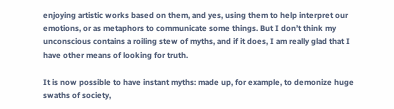enjoying artistic works based on them, and yes, using them to help interpret our emotions, or as metaphors to communicate some things. But I don’t think my unconscious contains a roiling stew of myths, and if it does, I am really glad that I have other means of looking for truth.

It is now possible to have instant myths: made up, for example, to demonize huge swaths of society,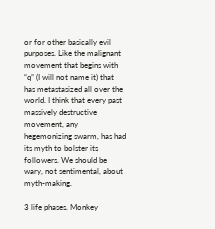or for other basically evil purposes. Like the malignant movement that begins with “q” (I will not name it) that has metastasized all over the world. I think that every past massively destructive movement, any hegemonizing swarm, has had its myth to bolster its followers. We should be wary, not sentimental, about myth-making.

3 life phases. Monkey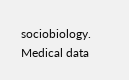sociobiology. Medical data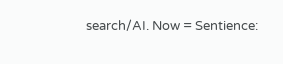search/AI. Now = Sentience: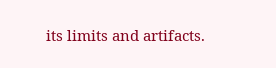its limits and artifacts.